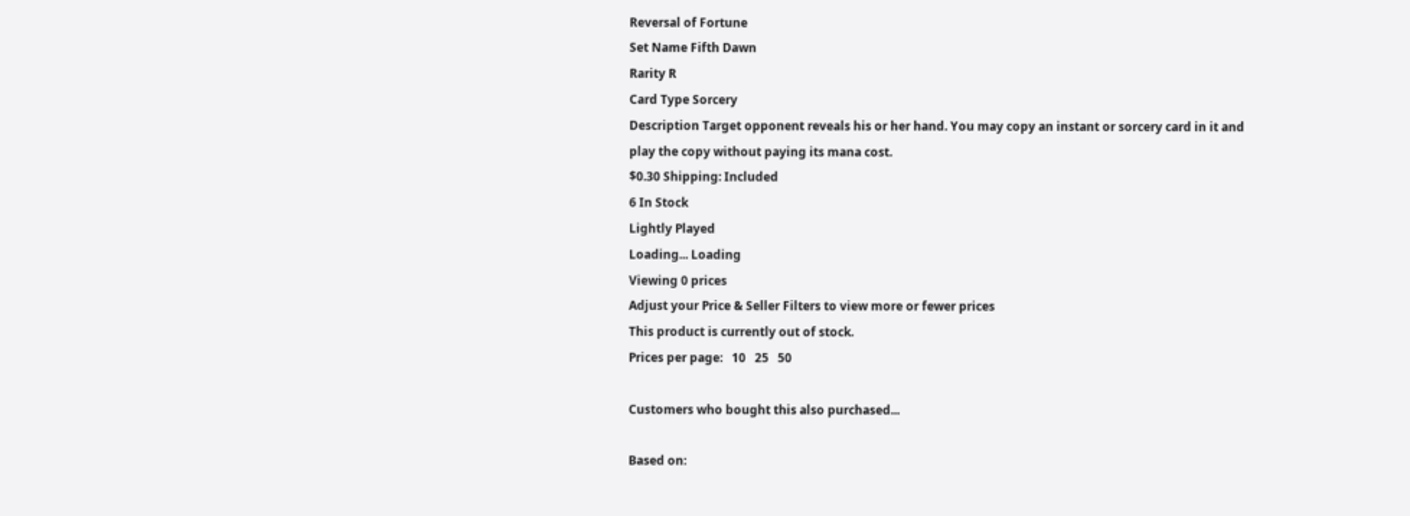Reversal of Fortune
Set Name Fifth Dawn
Rarity R
Card Type Sorcery
Description Target opponent reveals his or her hand. You may copy an instant or sorcery card in it and play the copy without paying its mana cost.
$0.30 Shipping: Included
6 In Stock
Lightly Played
Loading... Loading
Viewing 0 prices
Adjust your Price & Seller Filters to view more or fewer prices
This product is currently out of stock.
Prices per page:   10   25   50

Customers who bought this also purchased...

Based on: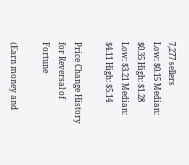7,277 sellers
Low: $0.15 Median: $0.35 High: $1.28
Low: $3.21 Median: $4.11 High: $5.14

Price Change History for Reversal of Fortune

(Earn money and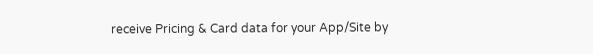receive Pricing & Card data for your App/Site by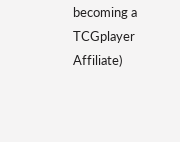becoming a TCGplayer Affiliate)